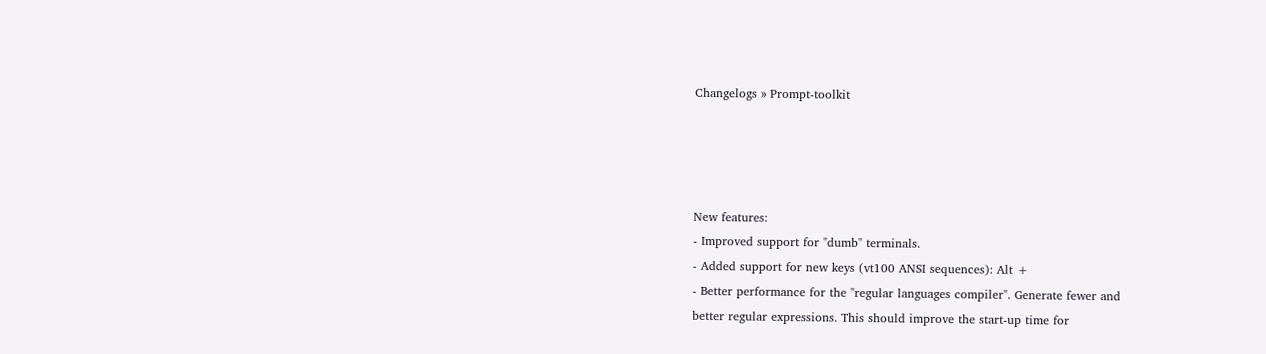Changelogs » Prompt-toolkit




New features:
- Improved support for "dumb" terminals.
- Added support for new keys (vt100 ANSI sequences): Alt +
- Better performance for the "regular languages compiler". Generate fewer and
better regular expressions. This should improve the start-up time for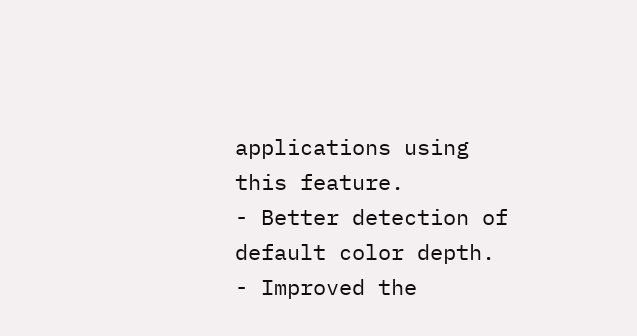applications using this feature.
- Better detection of default color depth.
- Improved the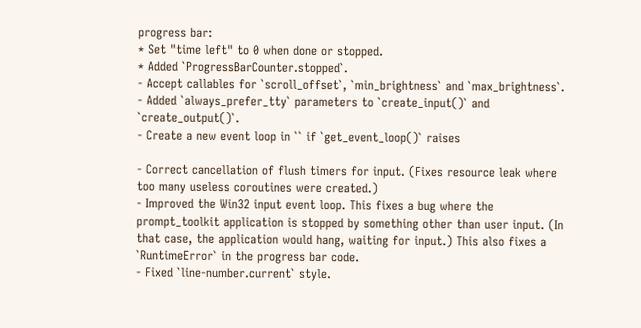progress bar:
* Set "time left" to 0 when done or stopped.
* Added `ProgressBarCounter.stopped`.
- Accept callables for `scroll_offset`, `min_brightness` and `max_brightness`.
- Added `always_prefer_tty` parameters to `create_input()` and `create_output()`.
- Create a new event loop in `` if `get_event_loop()` raises

- Correct cancellation of flush timers for input. (Fixes resource leak where
too many useless coroutines were created.)
- Improved the Win32 input event loop. This fixes a bug where the
prompt_toolkit application is stopped by something other than user input. (In
that case, the application would hang, waiting for input.) This also fixes a
`RuntimeError` in the progress bar code.
- Fixed `line-number.current` style.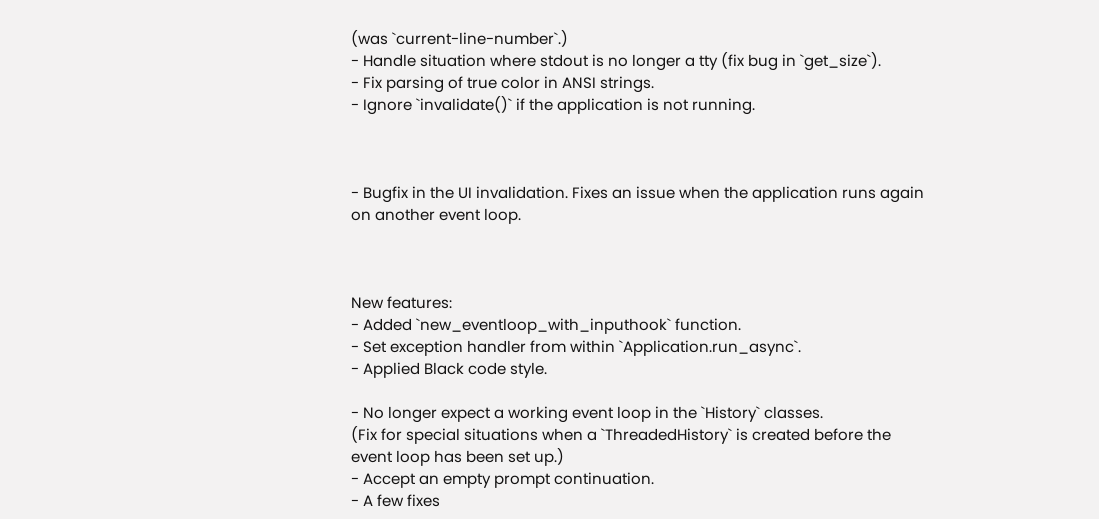(was `current-line-number`.)
- Handle situation where stdout is no longer a tty (fix bug in `get_size`).
- Fix parsing of true color in ANSI strings.
- Ignore `invalidate()` if the application is not running.



- Bugfix in the UI invalidation. Fixes an issue when the application runs again
on another event loop.



New features:
- Added `new_eventloop_with_inputhook` function.
- Set exception handler from within `Application.run_async`.
- Applied Black code style.

- No longer expect a working event loop in the `History` classes.
(Fix for special situations when a `ThreadedHistory` is created before the
event loop has been set up.)
- Accept an empty prompt continuation.
- A few fixes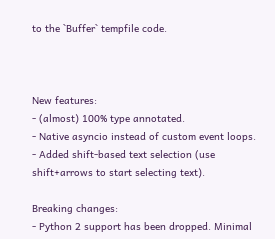to the `Buffer` tempfile code.



New features:
- (almost) 100% type annotated.
- Native asyncio instead of custom event loops.
- Added shift-based text selection (use shift+arrows to start selecting text).

Breaking changes:
- Python 2 support has been dropped. Minimal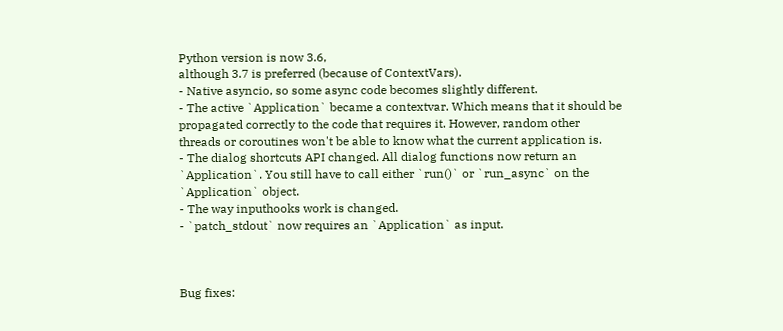Python version is now 3.6,
although 3.7 is preferred (because of ContextVars).
- Native asyncio, so some async code becomes slightly different.
- The active `Application` became a contextvar. Which means that it should be
propagated correctly to the code that requires it. However, random other
threads or coroutines won't be able to know what the current application is.
- The dialog shortcuts API changed. All dialog functions now return an
`Application`. You still have to call either `run()` or `run_async` on the
`Application` object.
- The way inputhooks work is changed.
- `patch_stdout` now requires an `Application` as input.



Bug fixes: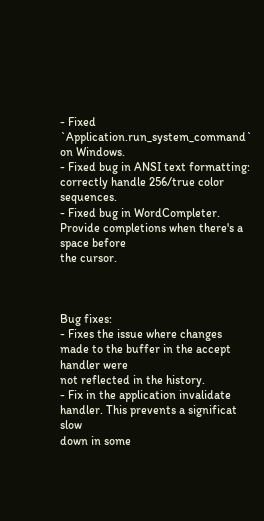- Fixed `Application.run_system_command` on Windows.
- Fixed bug in ANSI text formatting: correctly handle 256/true color sequences.
- Fixed bug in WordCompleter. Provide completions when there's a space before
the cursor.



Bug fixes:
- Fixes the issue where changes made to the buffer in the accept handler were
not reflected in the history.
- Fix in the application invalidate handler. This prevents a significat slow
down in some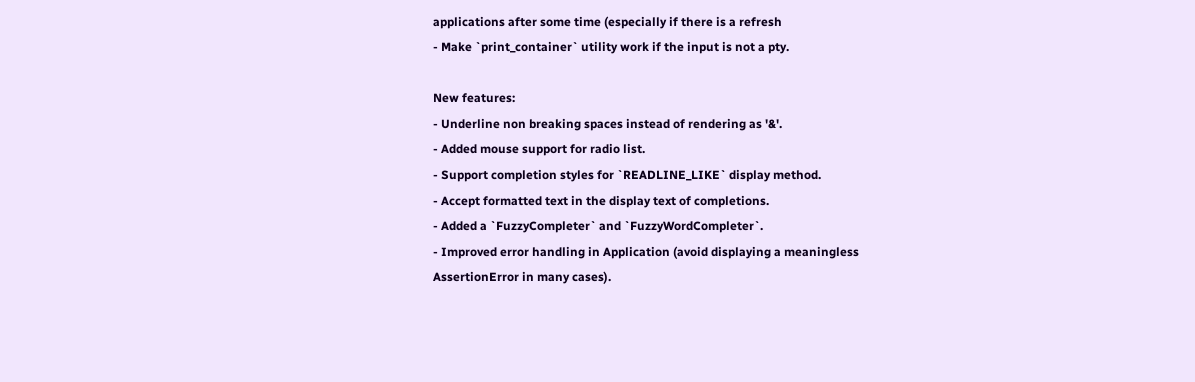applications after some time (especially if there is a refresh
- Make `print_container` utility work if the input is not a pty.

New features:
- Underline non breaking spaces instead of rendering as '&'.
- Added mouse support for radio list.
- Support completion styles for `READLINE_LIKE` display method.
- Accept formatted text in the display text of completions.
- Added a `FuzzyCompleter` and `FuzzyWordCompleter`.
- Improved error handling in Application (avoid displaying a meaningless
AssertionError in many cases).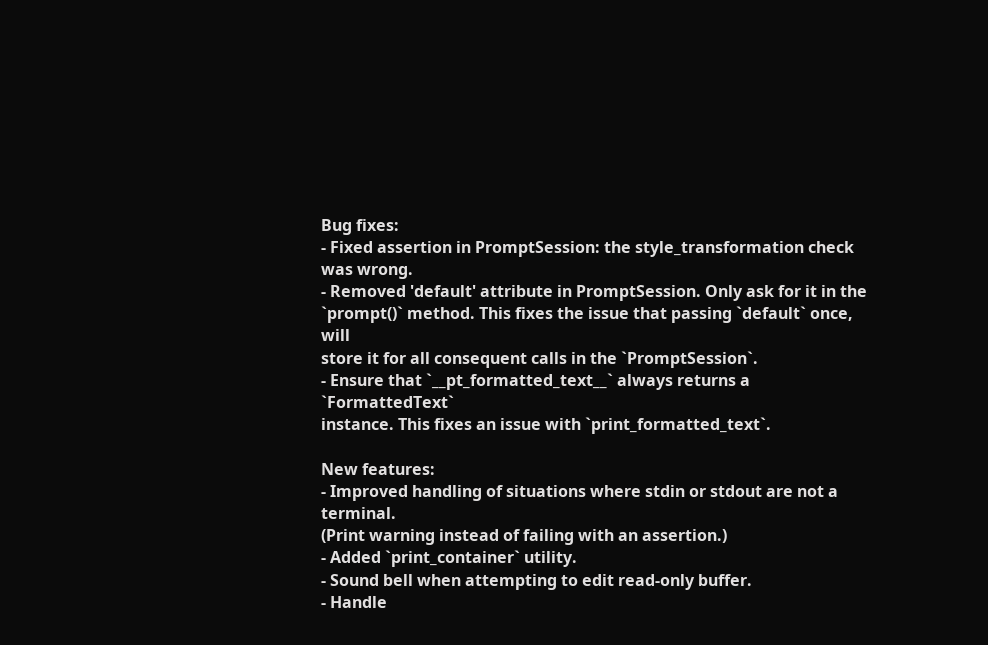Bug fixes:
- Fixed assertion in PromptSession: the style_transformation check was wrong.
- Removed 'default' attribute in PromptSession. Only ask for it in the
`prompt()` method. This fixes the issue that passing `default` once, will
store it for all consequent calls in the `PromptSession`.
- Ensure that `__pt_formatted_text__` always returns a `FormattedText`
instance. This fixes an issue with `print_formatted_text`.

New features:
- Improved handling of situations where stdin or stdout are not a terminal.
(Print warning instead of failing with an assertion.)
- Added `print_container` utility.
- Sound bell when attempting to edit read-only buffer.
- Handle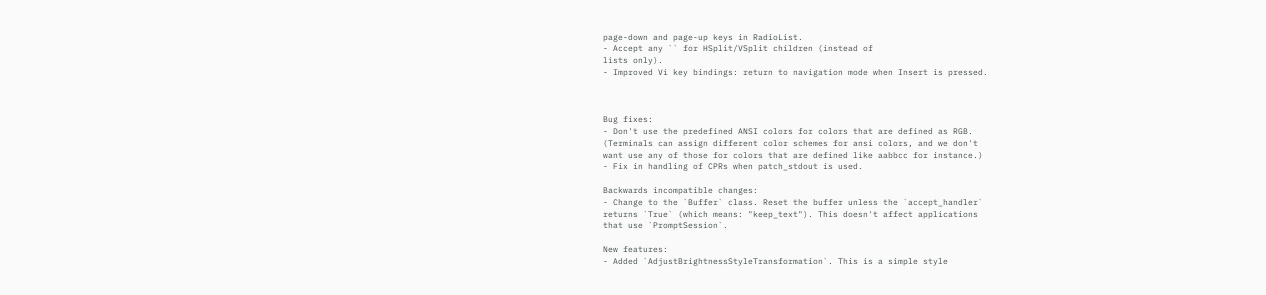page-down and page-up keys in RadioList.
- Accept any `` for HSplit/VSplit children (instead of
lists only).
- Improved Vi key bindings: return to navigation mode when Insert is pressed.



Bug fixes:
- Don't use the predefined ANSI colors for colors that are defined as RGB.
(Terminals can assign different color schemes for ansi colors, and we don't
want use any of those for colors that are defined like aabbcc for instance.)
- Fix in handling of CPRs when patch_stdout is used.

Backwards incompatible changes:
- Change to the `Buffer` class. Reset the buffer unless the `accept_handler`
returns `True` (which means: "keep_text"). This doesn't affect applications
that use `PromptSession`.

New features:
- Added `AdjustBrightnessStyleTransformation`. This is a simple style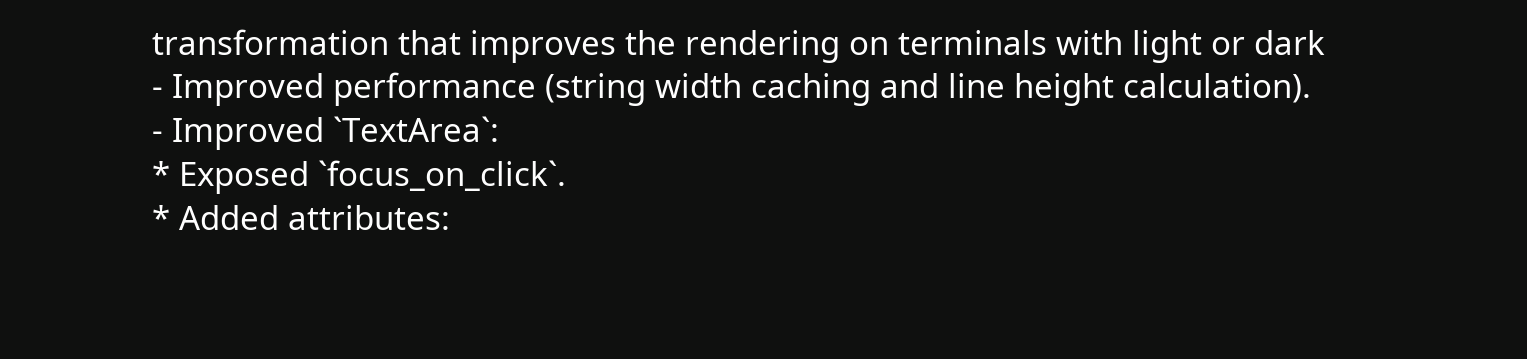transformation that improves the rendering on terminals with light or dark
- Improved performance (string width caching and line height calculation).
- Improved `TextArea`:
* Exposed `focus_on_click`.
* Added attributes: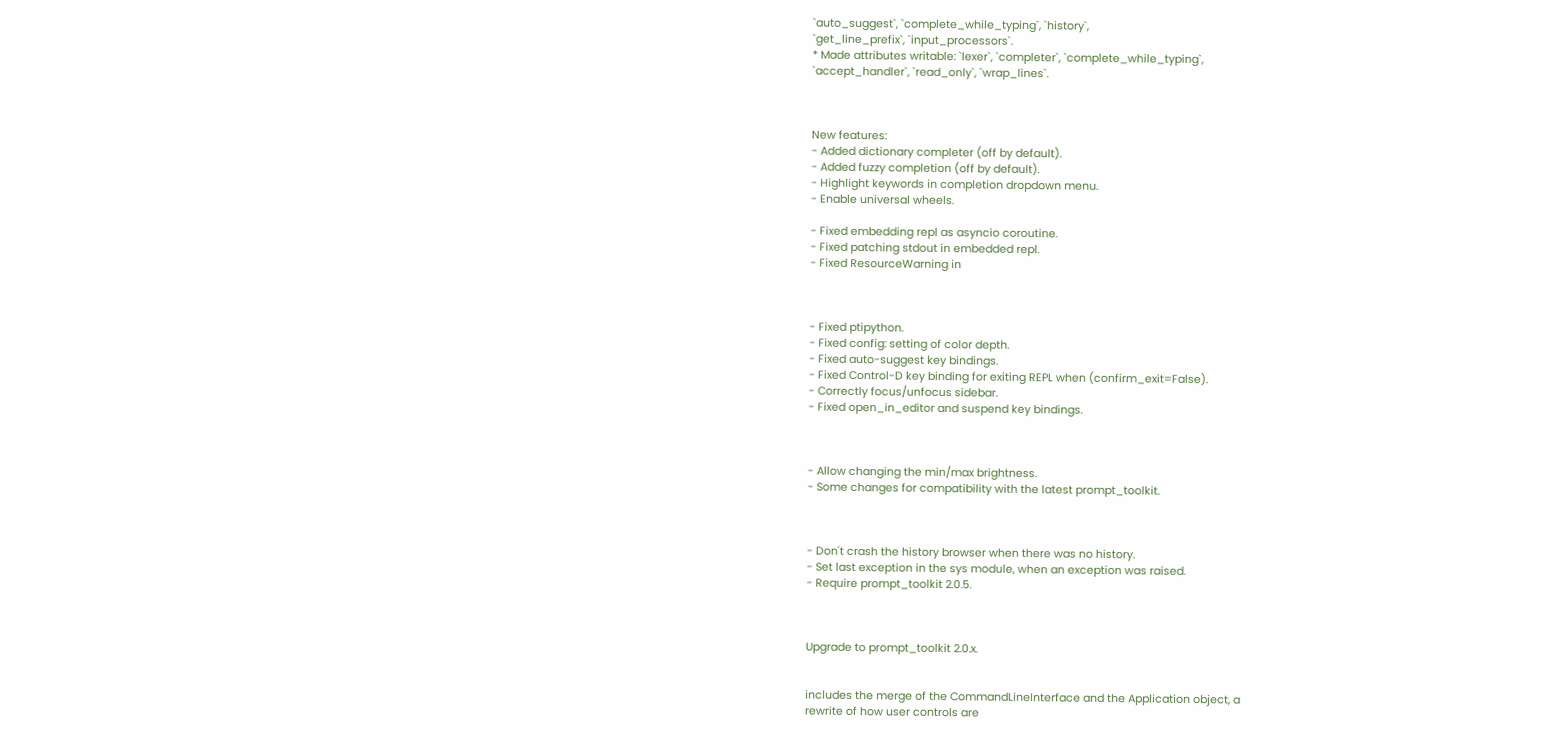`auto_suggest`, `complete_while_typing`, `history`,
`get_line_prefix`, `input_processors`.
* Made attributes writable: `lexer`, `completer`, `complete_while_typing`,
`accept_handler`, `read_only`, `wrap_lines`.



New features:
- Added dictionary completer (off by default).
- Added fuzzy completion (off by default).
- Highlight keywords in completion dropdown menu.
- Enable universal wheels.

- Fixed embedding repl as asyncio coroutine.
- Fixed patching stdout in embedded repl.
- Fixed ResourceWarning in



- Fixed ptipython.
- Fixed config: setting of color depth.
- Fixed auto-suggest key bindings.
- Fixed Control-D key binding for exiting REPL when (confirm_exit=False).
- Correctly focus/unfocus sidebar.
- Fixed open_in_editor and suspend key bindings.



- Allow changing the min/max brightness.
- Some changes for compatibility with the latest prompt_toolkit.



- Don't crash the history browser when there was no history.
- Set last exception in the sys module, when an exception was raised.
- Require prompt_toolkit 2.0.5.



Upgrade to prompt_toolkit 2.0.x.


includes the merge of the CommandLineInterface and the Application object, a
rewrite of how user controls are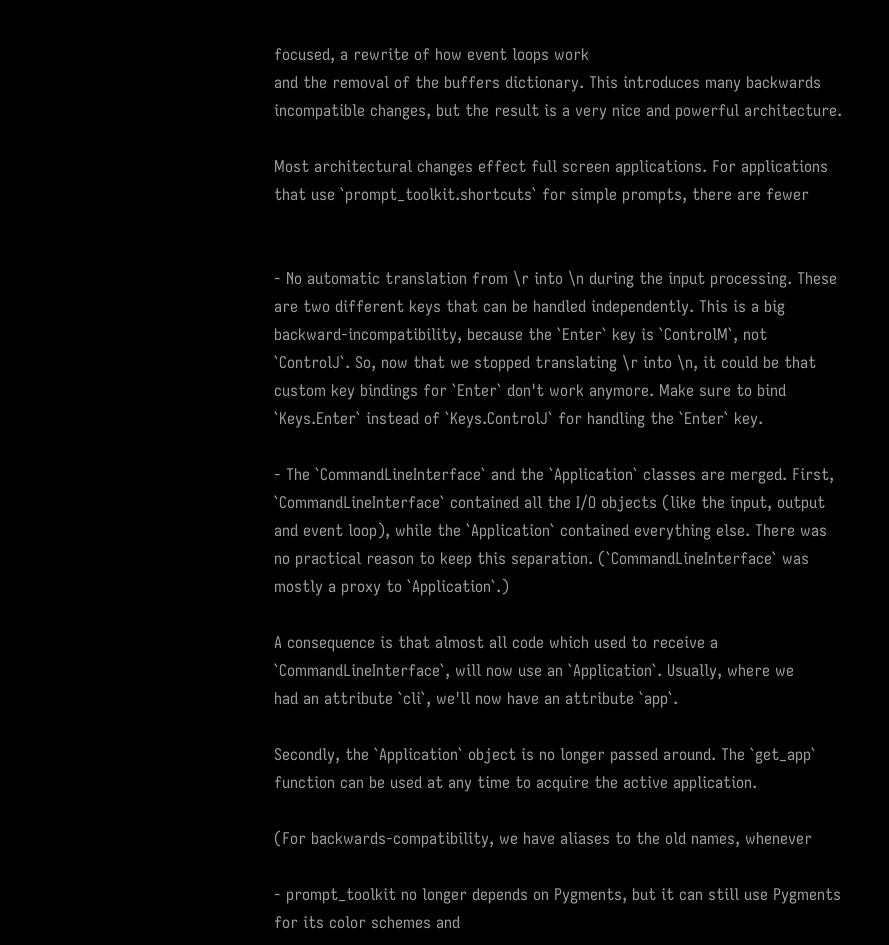focused, a rewrite of how event loops work
and the removal of the buffers dictionary. This introduces many backwards
incompatible changes, but the result is a very nice and powerful architecture.

Most architectural changes effect full screen applications. For applications
that use `prompt_toolkit.shortcuts` for simple prompts, there are fewer


- No automatic translation from \r into \n during the input processing. These
are two different keys that can be handled independently. This is a big
backward-incompatibility, because the `Enter` key is `ControlM`, not
`ControlJ`. So, now that we stopped translating \r into \n, it could be that
custom key bindings for `Enter` don't work anymore. Make sure to bind
`Keys.Enter` instead of `Keys.ControlJ` for handling the `Enter` key.

- The `CommandLineInterface` and the `Application` classes are merged. First,
`CommandLineInterface` contained all the I/O objects (like the input, output
and event loop), while the `Application` contained everything else. There was
no practical reason to keep this separation. (`CommandLineInterface` was
mostly a proxy to `Application`.)

A consequence is that almost all code which used to receive a
`CommandLineInterface`, will now use an `Application`. Usually, where we
had an attribute `cli`, we'll now have an attribute `app`.

Secondly, the `Application` object is no longer passed around. The `get_app`
function can be used at any time to acquire the active application.

(For backwards-compatibility, we have aliases to the old names, whenever

- prompt_toolkit no longer depends on Pygments, but it can still use Pygments
for its color schemes and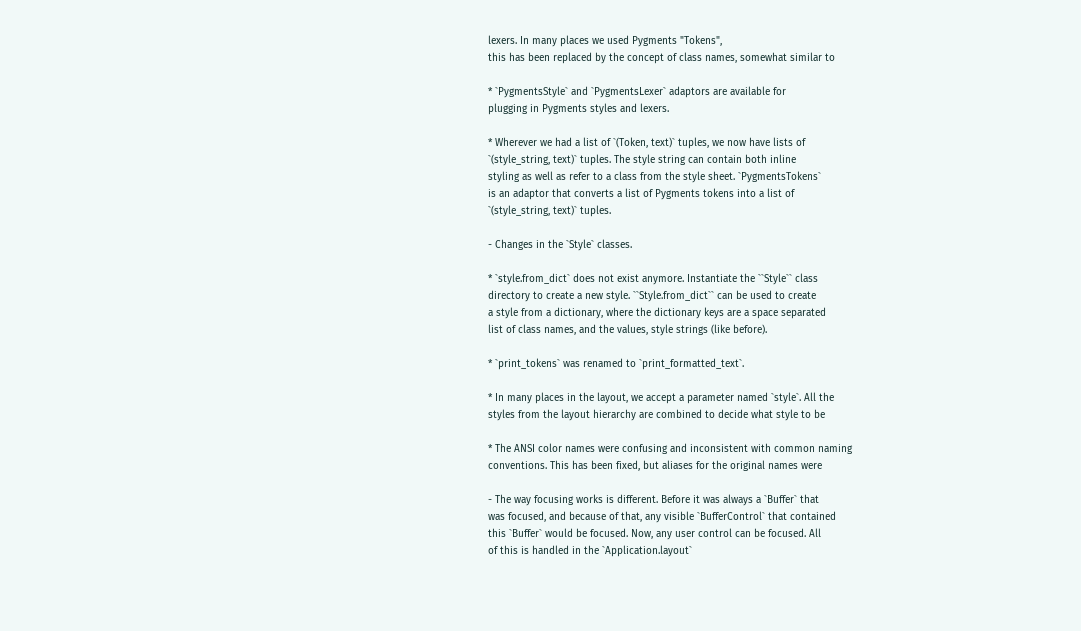lexers. In many places we used Pygments "Tokens",
this has been replaced by the concept of class names, somewhat similar to

* `PygmentsStyle` and `PygmentsLexer` adaptors are available for
plugging in Pygments styles and lexers.

* Wherever we had a list of `(Token, text)` tuples, we now have lists of
`(style_string, text)` tuples. The style string can contain both inline
styling as well as refer to a class from the style sheet. `PygmentsTokens`
is an adaptor that converts a list of Pygments tokens into a list of
`(style_string, text)` tuples.

- Changes in the `Style` classes.

* `style.from_dict` does not exist anymore. Instantiate the ``Style`` class
directory to create a new style. ``Style.from_dict`` can be used to create
a style from a dictionary, where the dictionary keys are a space separated
list of class names, and the values, style strings (like before).

* `print_tokens` was renamed to `print_formatted_text`.

* In many places in the layout, we accept a parameter named `style`. All the
styles from the layout hierarchy are combined to decide what style to be

* The ANSI color names were confusing and inconsistent with common naming
conventions. This has been fixed, but aliases for the original names were

- The way focusing works is different. Before it was always a `Buffer` that
was focused, and because of that, any visible `BufferControl` that contained
this `Buffer` would be focused. Now, any user control can be focused. All
of this is handled in the `Application.layout`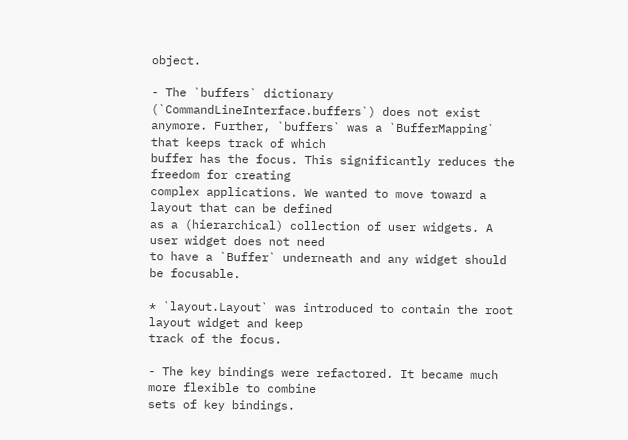object.

- The `buffers` dictionary (`CommandLineInterface.buffers`) does not exist
anymore. Further, `buffers` was a `BufferMapping` that keeps track of which
buffer has the focus. This significantly reduces the freedom for creating
complex applications. We wanted to move toward a layout that can be defined
as a (hierarchical) collection of user widgets. A user widget does not need
to have a `Buffer` underneath and any widget should be focusable.

* `layout.Layout` was introduced to contain the root layout widget and keep
track of the focus.

- The key bindings were refactored. It became much more flexible to combine
sets of key bindings.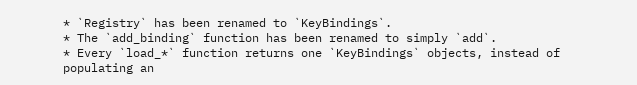* `Registry` has been renamed to `KeyBindings`.
* The `add_binding` function has been renamed to simply `add`.
* Every `load_*` function returns one `KeyBindings` objects, instead of
populating an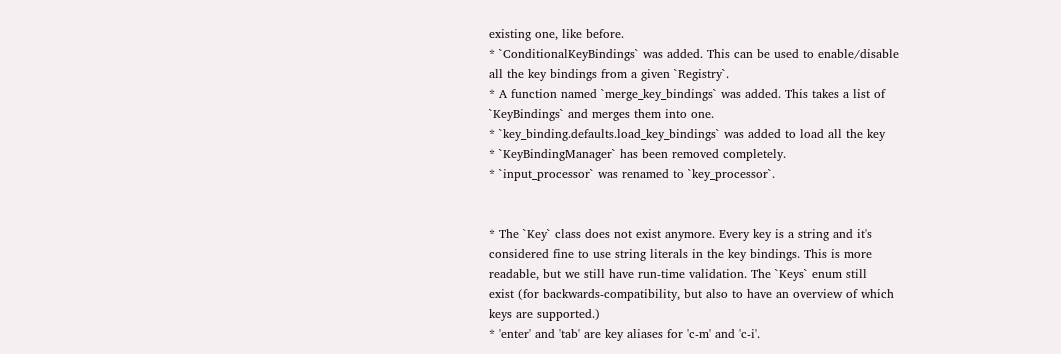existing one, like before.
* `ConditionalKeyBindings` was added. This can be used to enable/disable
all the key bindings from a given `Registry`.
* A function named `merge_key_bindings` was added. This takes a list of
`KeyBindings` and merges them into one.
* `key_binding.defaults.load_key_bindings` was added to load all the key
* `KeyBindingManager` has been removed completely.
* `input_processor` was renamed to `key_processor`.


* The `Key` class does not exist anymore. Every key is a string and it's
considered fine to use string literals in the key bindings. This is more
readable, but we still have run-time validation. The `Keys` enum still
exist (for backwards-compatibility, but also to have an overview of which
keys are supported.)
* 'enter' and 'tab' are key aliases for 'c-m' and 'c-i'.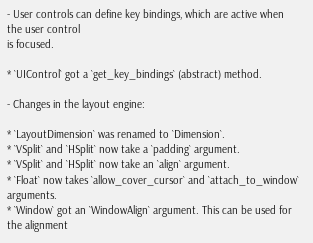- User controls can define key bindings, which are active when the user control
is focused.

* `UIControl` got a `get_key_bindings` (abstract) method.

- Changes in the layout engine:

* `LayoutDimension` was renamed to `Dimension`.
* `VSplit` and `HSplit` now take a `padding` argument.
* `VSplit` and `HSplit` now take an `align` argument.
* `Float` now takes `allow_cover_cursor` and `attach_to_window` arguments.
* `Window` got an `WindowAlign` argument. This can be used for the alignment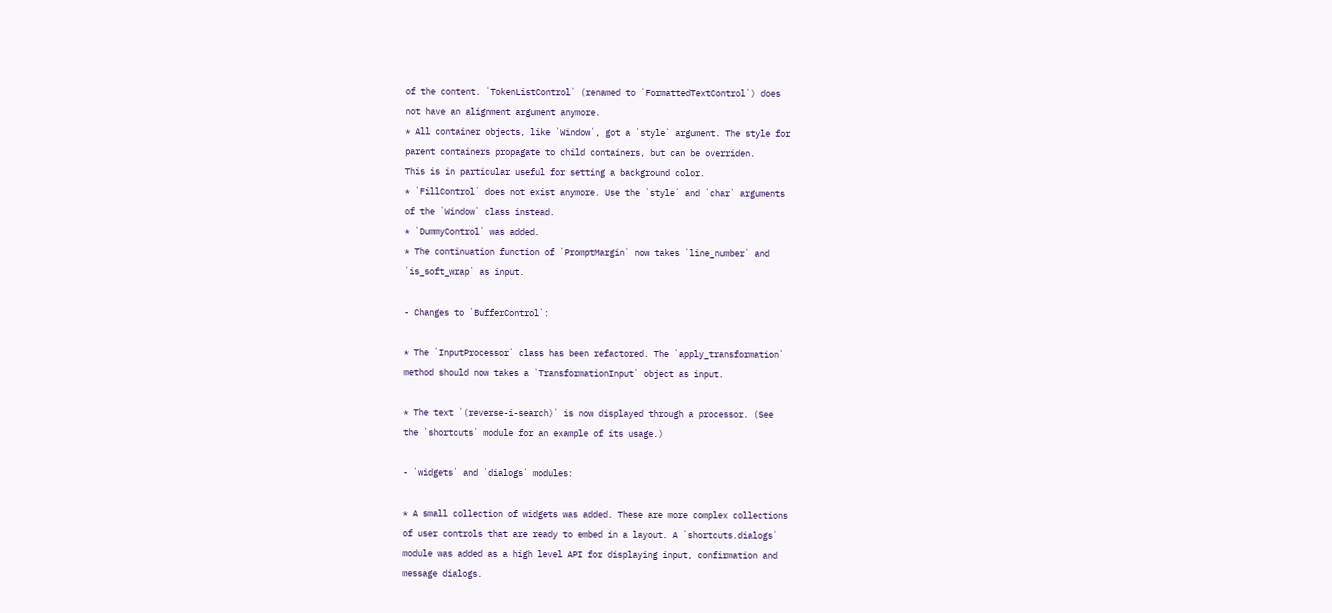of the content. `TokenListControl` (renamed to `FormattedTextControl`) does
not have an alignment argument anymore.
* All container objects, like `Window`, got a `style` argument. The style for
parent containers propagate to child containers, but can be overriden.
This is in particular useful for setting a background color.
* `FillControl` does not exist anymore. Use the `style` and `char` arguments
of the `Window` class instead.
* `DummyControl` was added.
* The continuation function of `PromptMargin` now takes `line_number` and
`is_soft_wrap` as input.

- Changes to `BufferControl`:

* The `InputProcessor` class has been refactored. The `apply_transformation`
method should now takes a `TransformationInput` object as input.

* The text `(reverse-i-search)` is now displayed through a processor. (See
the `shortcuts` module for an example of its usage.)

- `widgets` and `dialogs` modules:

* A small collection of widgets was added. These are more complex collections
of user controls that are ready to embed in a layout. A `shortcuts.dialogs`
module was added as a high level API for displaying input, confirmation and
message dialogs.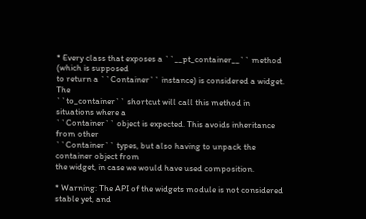* Every class that exposes a ``__pt_container__`` method (which is supposed
to return a ``Container`` instance) is considered a widget. The
``to_container`` shortcut will call this method in situations where a
``Container`` object is expected. This avoids inheritance from other
``Container`` types, but also having to unpack the container object from
the widget, in case we would have used composition.

* Warning: The API of the widgets module is not considered stable yet, and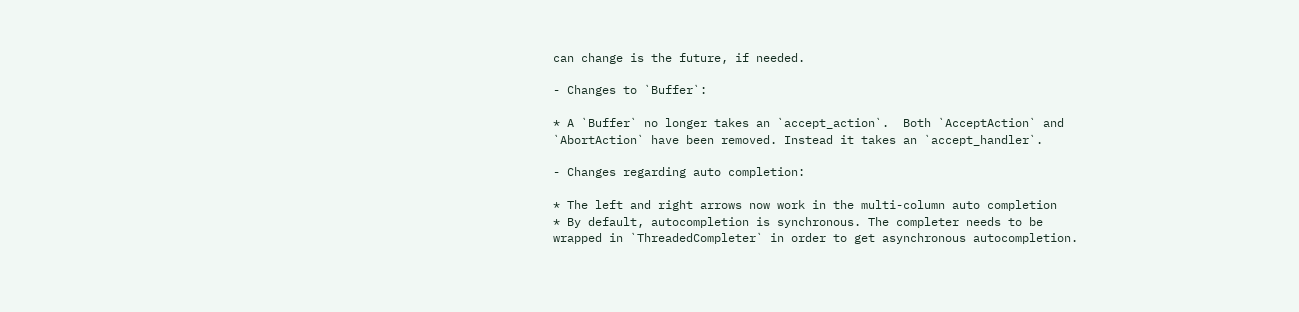can change is the future, if needed.

- Changes to `Buffer`:

* A `Buffer` no longer takes an `accept_action`.  Both `AcceptAction` and
`AbortAction` have been removed. Instead it takes an `accept_handler`.

- Changes regarding auto completion:

* The left and right arrows now work in the multi-column auto completion
* By default, autocompletion is synchronous. The completer needs to be
wrapped in `ThreadedCompleter` in order to get asynchronous autocompletion.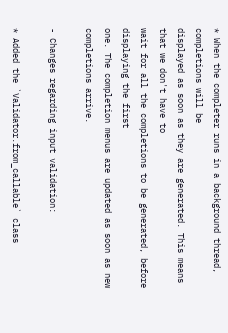* When the completer runs in a background thread, completions will be
displayed as soon as they are generated. This means that we don't have to
wait for all the completions to be generated, before displaying the first
one. The completion menus are updated as soon as new completions arrive.

- Changes regarding input validation:

* Added the `Validator.from_callable` class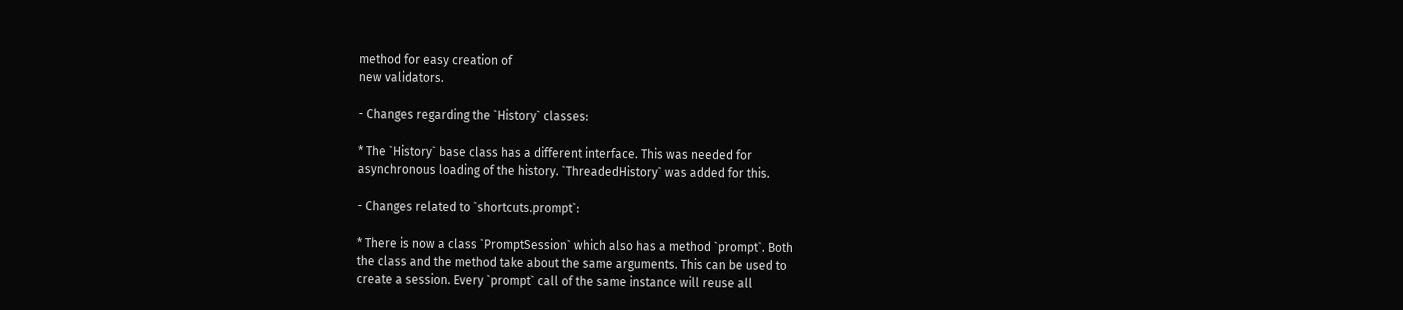method for easy creation of
new validators.

- Changes regarding the `History` classes:

* The `History` base class has a different interface. This was needed for
asynchronous loading of the history. `ThreadedHistory` was added for this.

- Changes related to `shortcuts.prompt`:

* There is now a class `PromptSession` which also has a method `prompt`. Both
the class and the method take about the same arguments. This can be used to
create a session. Every `prompt` call of the same instance will reuse all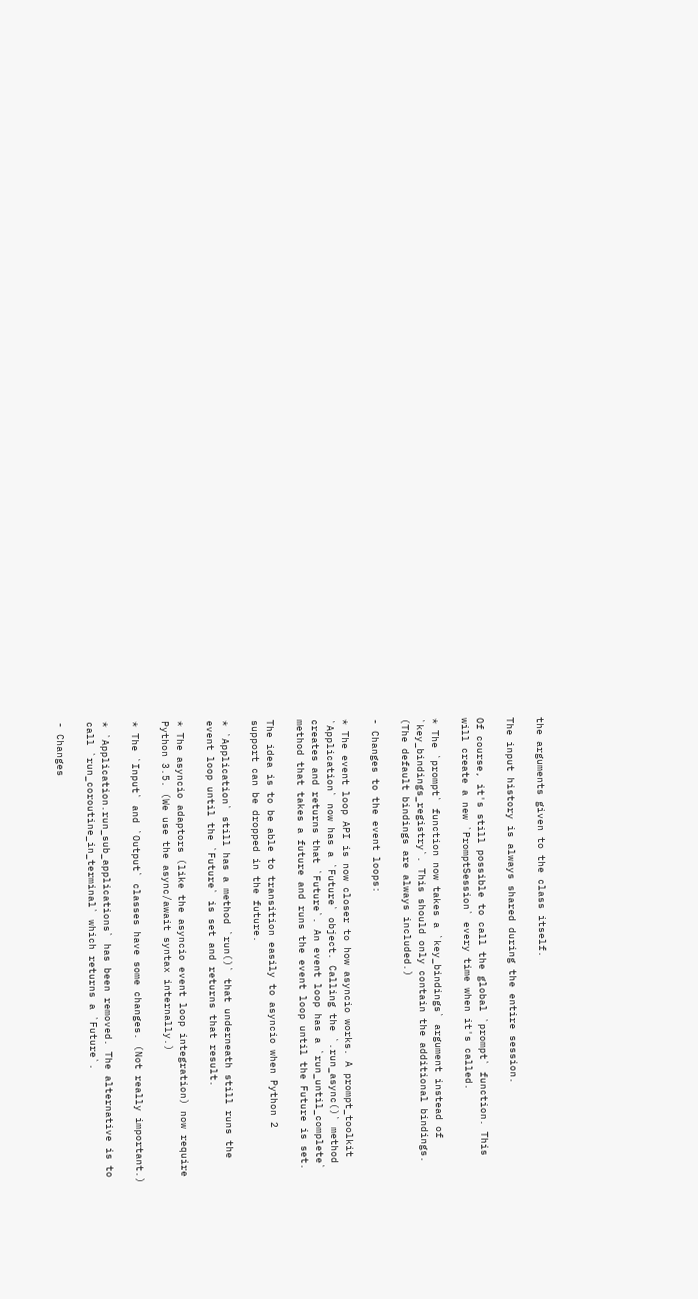the arguments given to the class itself.

The input history is always shared during the entire session.

Of course, it's still possible to call the global `prompt` function. This
will create a new `PromptSession` every time when it's called.

* The `prompt` function now takes a `key_bindings` argument instead of
`key_bindings_registry`. This should only contain the additional bindings.
(The default bindings are always included.)

- Changes to the event loops:

* The event loop API is now closer to how asyncio works. A prompt_toolkit
`Application` now has a `Future` object. Calling the `.run_async()` method
creates and returns that `Future`. An event loop has a `run_until_complete`
method that takes a future and runs the event loop until the Future is set.

The idea is to be able to transition easily to asyncio when Python 2
support can be dropped in the future.

* `Application` still has a method `run()` that underneath still runs the
event loop until the `Future` is set and returns that result.

* The asyncio adaptors (like the asyncio event loop integration) now require
Python 3.5. (We use the async/await syntax internally.)

* The `Input` and `Output` classes have some changes. (Not really important.)

* `Application.run_sub_applications` has been removed. The alternative is to
call `run_coroutine_in_terminal` which returns a `Future`.

- Changes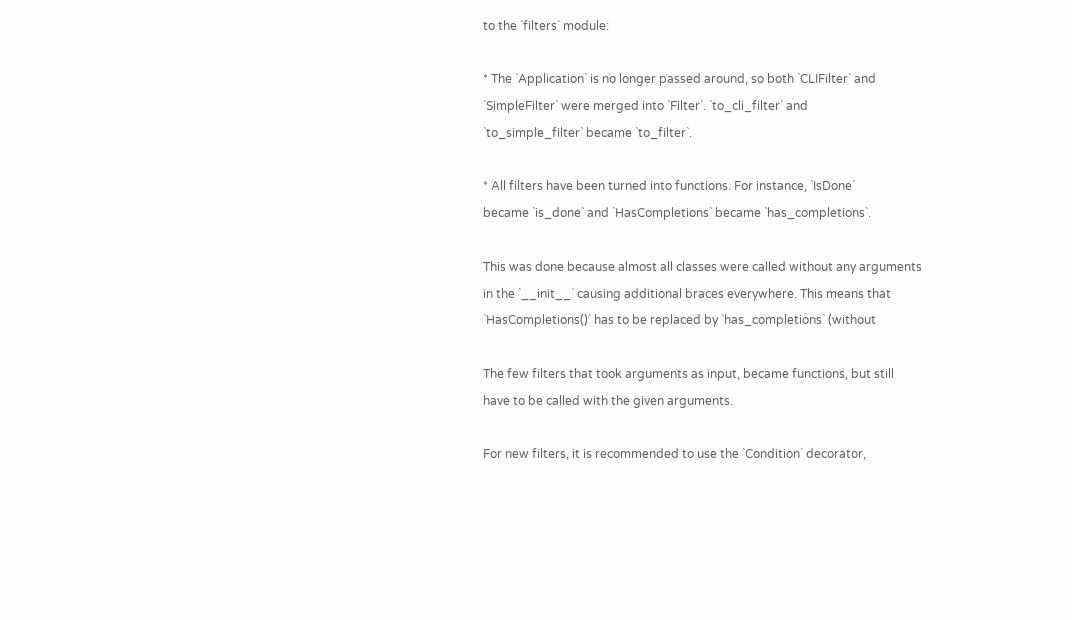to the `filters` module:

* The `Application` is no longer passed around, so both `CLIFilter` and
`SimpleFilter` were merged into `Filter`. `to_cli_filter` and
`to_simple_filter` became `to_filter`.

* All filters have been turned into functions. For instance, `IsDone`
became `is_done` and `HasCompletions` became `has_completions`.

This was done because almost all classes were called without any arguments
in the `__init__` causing additional braces everywhere. This means that
`HasCompletions()` has to be replaced by `has_completions` (without

The few filters that took arguments as input, became functions, but still
have to be called with the given arguments.

For new filters, it is recommended to use the `Condition` decorator,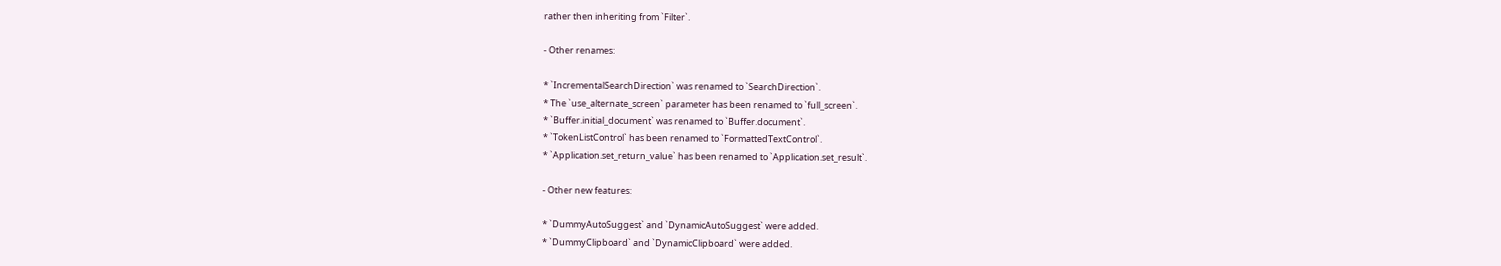rather then inheriting from `Filter`.

- Other renames:

* `IncrementalSearchDirection` was renamed to `SearchDirection`.
* The `use_alternate_screen` parameter has been renamed to `full_screen`.
* `Buffer.initial_document` was renamed to `Buffer.document`.
* `TokenListControl` has been renamed to `FormattedTextControl`.
* `Application.set_return_value` has been renamed to `Application.set_result`.

- Other new features:

* `DummyAutoSuggest` and `DynamicAutoSuggest` were added.
* `DummyClipboard` and `DynamicClipboard` were added.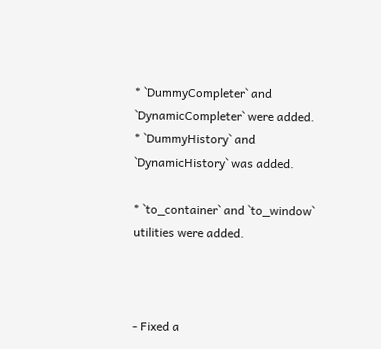* `DummyCompleter` and `DynamicCompleter` were added.
* `DummyHistory` and `DynamicHistory` was added.

* `to_container` and `to_window` utilities were added.



- Fixed a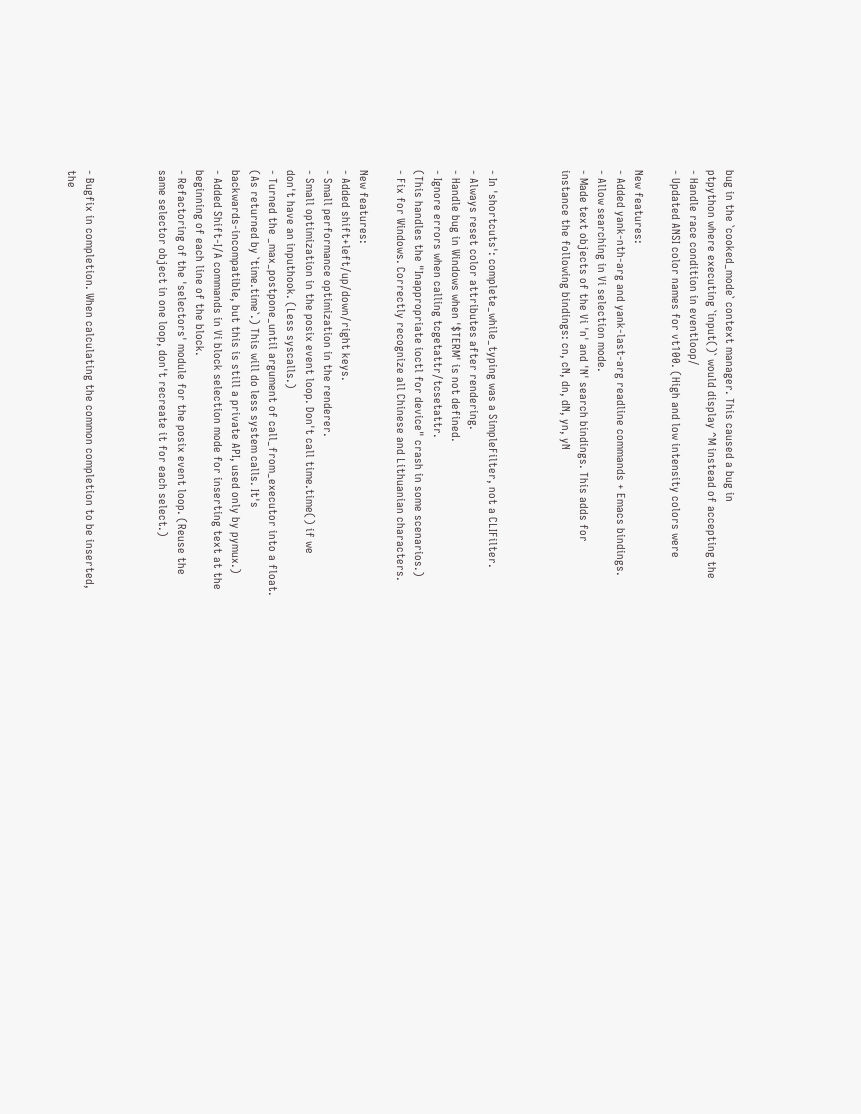bug in the `cooked_mode` context manager. This caused a bug in
ptpython where executing `input()` would display ^M instead of accepting the
- Handle race condition in eventloop/
- Updated ANSI color names for vt100. (High and low intensity colors were

New features:
- Added yank-nth-arg and yank-last-arg readline commands + Emacs bindings.
- Allow searching in Vi selection mode.
- Made text objects of the Vi 'n' and 'N' search bindings. This adds for
instance the following bindings: cn, cN, dn, dN, yn, yN



- In 'shortcuts': complete_while_typing was a SimpleFilter, not a CLIFilter.
- Always reset color attributes after rendering.
- Handle bug in Windows when '$TERM' is not defined.
- Ignore errors when calling tcgetattr/tcsetattr.
(This handles the "Inappropriate ioctl for device" crash in some scenarios.)
- Fix for Windows. Correctly recognize all Chinese and Lithuanian characters.

New features:
- Added shift+left/up/down/right keys.
- Small performance optimization in the renderer.
- Small optimization in the posix event loop. Don't call time.time() if we
don't have an inputhook. (Less syscalls.)
- Turned the _max_postpone_until argument of call_from_executor into a float.
(As returned by `time.time`.) This will do less system calls. It's
backwards-incompatible, but this is still a private API, used only by pymux.)
- Added Shift-I/A commands in Vi block selection mode for inserting text at the
beginning of each line of the block.
- Refactoring of the 'selectors' module for the posix event loop. (Reuse the
same selector object in one loop, don't recreate it for each select.)



- Bugfix in completion. When calculating the common completion to be inserted,
the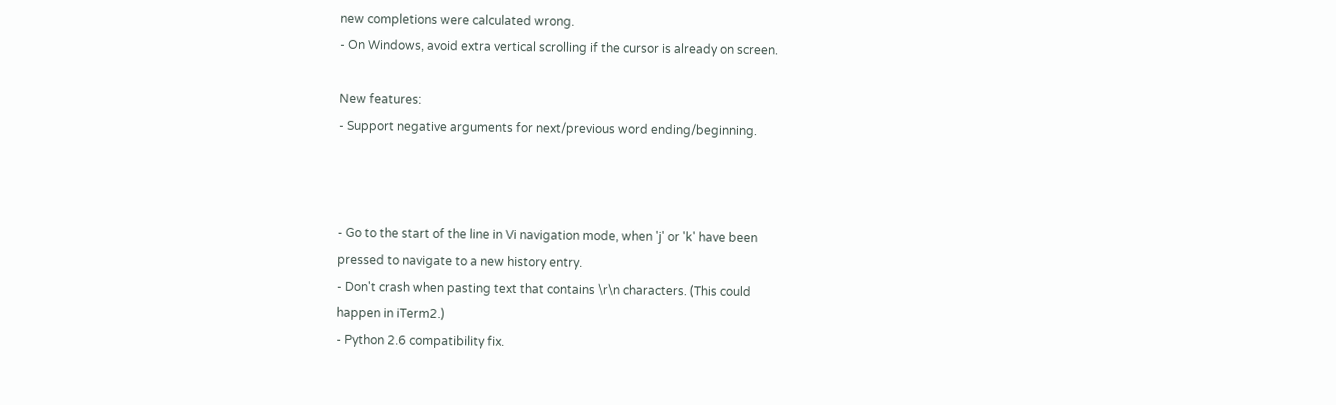new completions were calculated wrong.
- On Windows, avoid extra vertical scrolling if the cursor is already on screen.

New features:
- Support negative arguments for next/previous word ending/beginning.



- Go to the start of the line in Vi navigation mode, when 'j' or 'k' have been
pressed to navigate to a new history entry.
- Don't crash when pasting text that contains \r\n characters. (This could
happen in iTerm2.)
- Python 2.6 compatibility fix.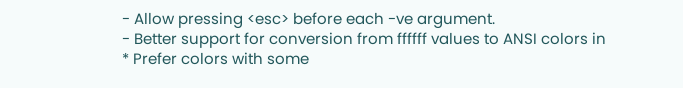- Allow pressing <esc> before each -ve argument.
- Better support for conversion from ffffff values to ANSI colors in
* Prefer colors with some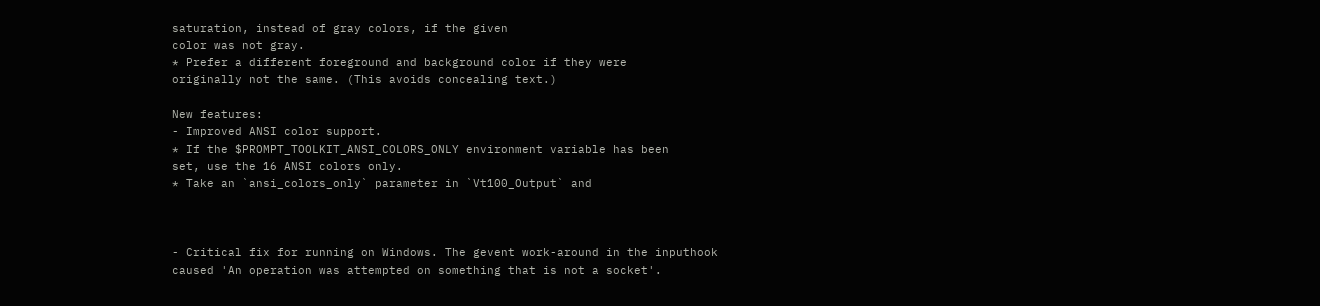saturation, instead of gray colors, if the given
color was not gray.
* Prefer a different foreground and background color if they were
originally not the same. (This avoids concealing text.)

New features:
- Improved ANSI color support.
* If the $PROMPT_TOOLKIT_ANSI_COLORS_ONLY environment variable has been
set, use the 16 ANSI colors only.
* Take an `ansi_colors_only` parameter in `Vt100_Output` and



- Critical fix for running on Windows. The gevent work-around in the inputhook
caused 'An operation was attempted on something that is not a socket'.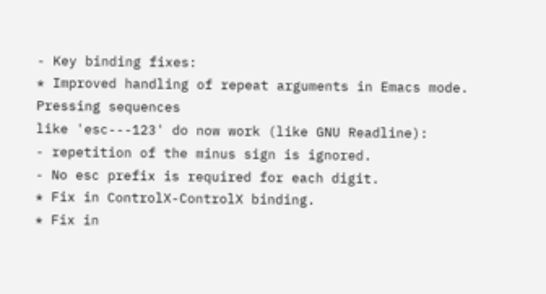- Key binding fixes:
* Improved handling of repeat arguments in Emacs mode. Pressing sequences
like 'esc---123' do now work (like GNU Readline):
- repetition of the minus sign is ignored.
- No esc prefix is required for each digit.
* Fix in ControlX-ControlX binding.
* Fix in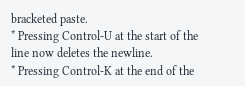bracketed paste.
* Pressing Control-U at the start of the line now deletes the newline.
* Pressing Control-K at the end of the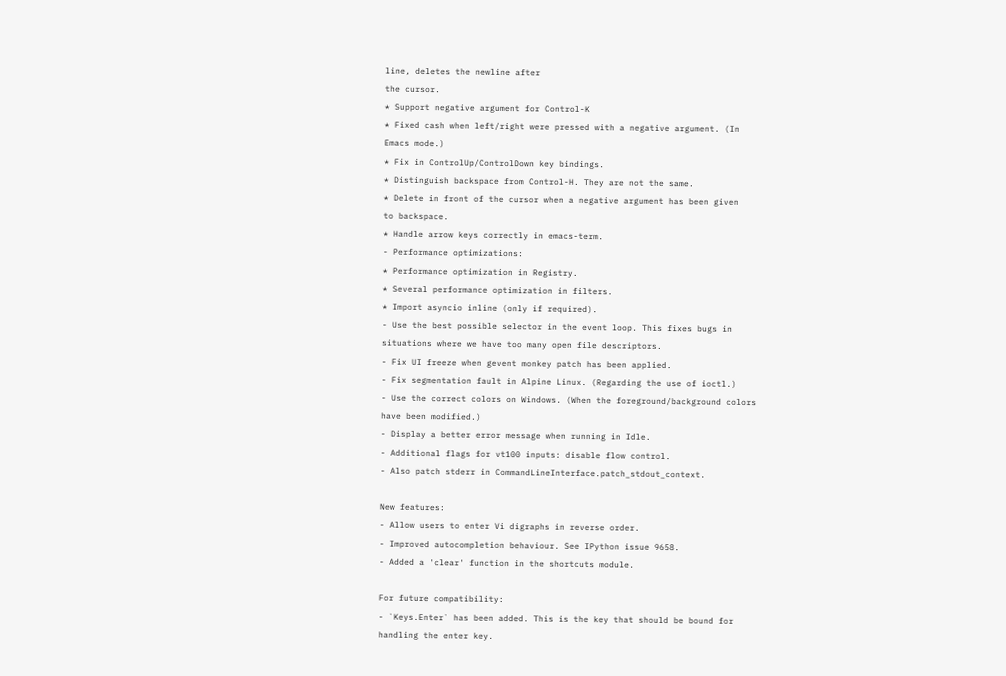line, deletes the newline after
the cursor.
* Support negative argument for Control-K
* Fixed cash when left/right were pressed with a negative argument. (In
Emacs mode.)
* Fix in ControlUp/ControlDown key bindings.
* Distinguish backspace from Control-H. They are not the same.
* Delete in front of the cursor when a negative argument has been given
to backspace.
* Handle arrow keys correctly in emacs-term.
- Performance optimizations:
* Performance optimization in Registry.
* Several performance optimization in filters.
* Import asyncio inline (only if required).
- Use the best possible selector in the event loop. This fixes bugs in
situations where we have too many open file descriptors.
- Fix UI freeze when gevent monkey patch has been applied.
- Fix segmentation fault in Alpine Linux. (Regarding the use of ioctl.)
- Use the correct colors on Windows. (When the foreground/background colors
have been modified.)
- Display a better error message when running in Idle.
- Additional flags for vt100 inputs: disable flow control.
- Also patch stderr in CommandLineInterface.patch_stdout_context.

New features:
- Allow users to enter Vi digraphs in reverse order.
- Improved autocompletion behaviour. See IPython issue 9658.
- Added a 'clear' function in the shortcuts module.

For future compatibility:
- `Keys.Enter` has been added. This is the key that should be bound for
handling the enter key.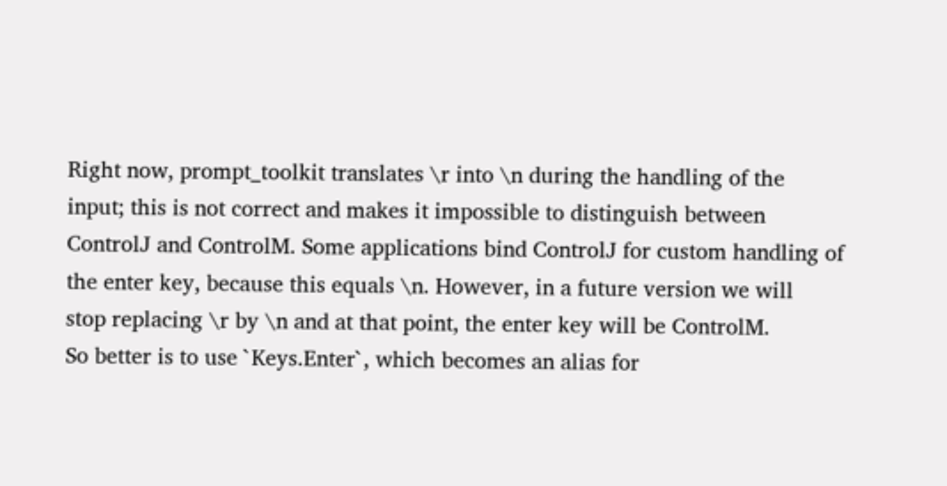Right now, prompt_toolkit translates \r into \n during the handling of the
input; this is not correct and makes it impossible to distinguish between
ControlJ and ControlM. Some applications bind ControlJ for custom handling of
the enter key, because this equals \n. However, in a future version we will
stop replacing \r by \n and at that point, the enter key will be ControlM.
So better is to use `Keys.Enter`, which becomes an alias for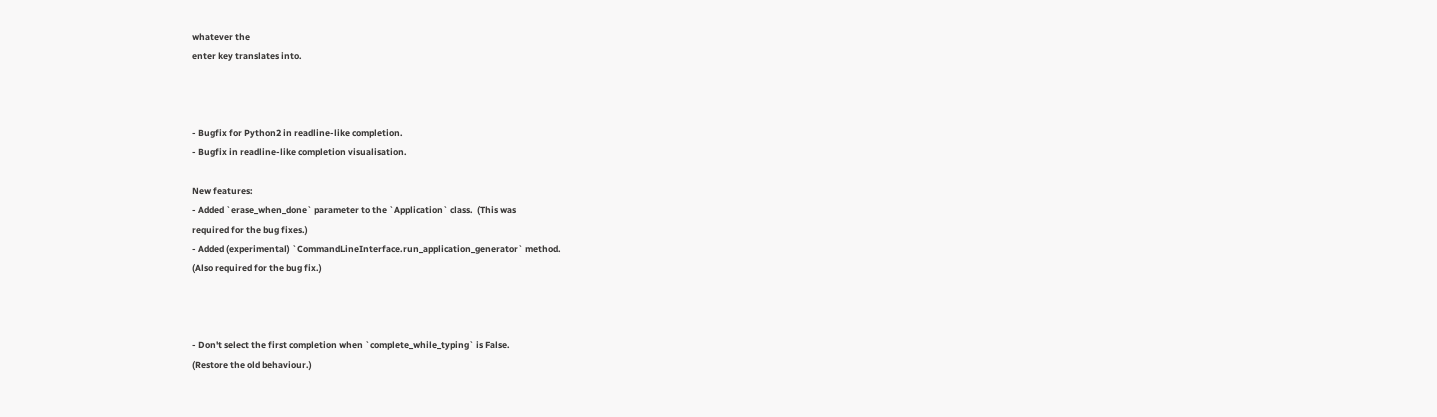whatever the
enter key translates into.



- Bugfix for Python2 in readline-like completion.
- Bugfix in readline-like completion visualisation.

New features:
- Added `erase_when_done` parameter to the `Application` class.  (This was
required for the bug fixes.)
- Added (experimental) `CommandLineInterface.run_application_generator` method.
(Also required for the bug fix.)



- Don't select the first completion when `complete_while_typing` is False.
(Restore the old behaviour.)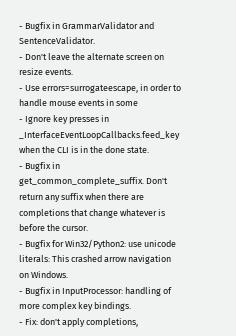- Bugfix in GrammarValidator and SentenceValidator.
- Don't leave the alternate screen on resize events.
- Use errors=surrogateescape, in order to handle mouse events in some
- Ignore key presses in _InterfaceEventLoopCallbacks.feed_key when the CLI is in the done state.
- Bugfix in get_common_complete_suffix. Don't return any suffix when there are
completions that change whatever is before the cursor.
- Bugfix for Win32/Python2: use unicode literals: This crashed arrow navigation
on Windows.
- Bugfix in InputProcessor: handling of more complex key bindings.
- Fix: don't apply completions,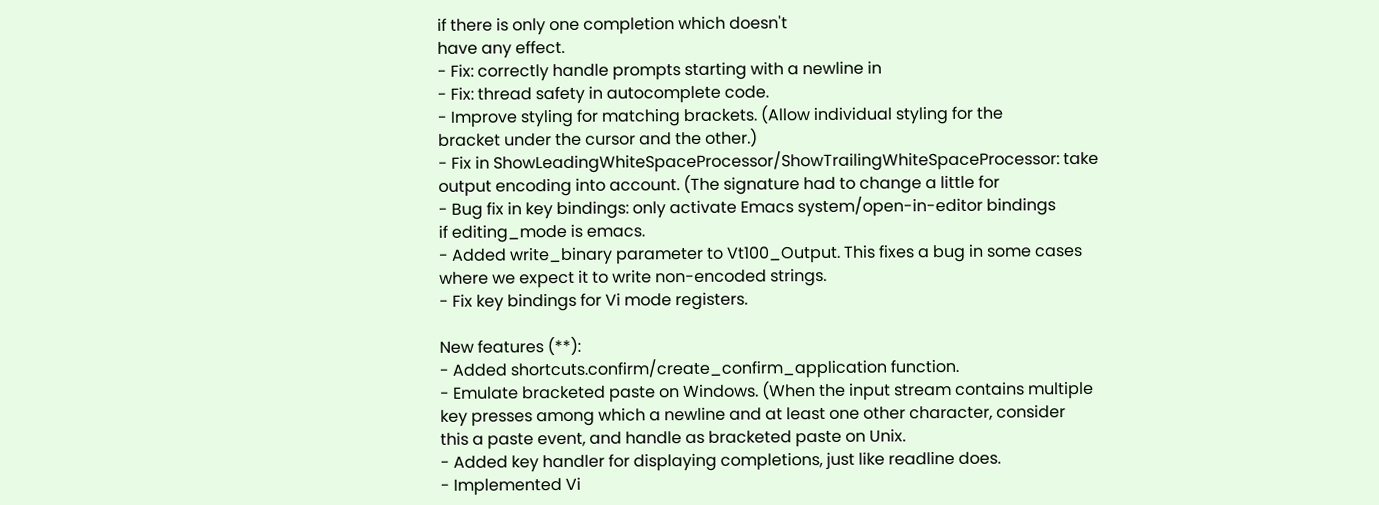if there is only one completion which doesn't
have any effect.
- Fix: correctly handle prompts starting with a newline in
- Fix: thread safety in autocomplete code.
- Improve styling for matching brackets. (Allow individual styling for the
bracket under the cursor and the other.)
- Fix in ShowLeadingWhiteSpaceProcessor/ShowTrailingWhiteSpaceProcessor: take
output encoding into account. (The signature had to change a little for
- Bug fix in key bindings: only activate Emacs system/open-in-editor bindings
if editing_mode is emacs.
- Added write_binary parameter to Vt100_Output. This fixes a bug in some cases
where we expect it to write non-encoded strings.
- Fix key bindings for Vi mode registers.

New features (**):
- Added shortcuts.confirm/create_confirm_application function.
- Emulate bracketed paste on Windows. (When the input stream contains multiple
key presses among which a newline and at least one other character, consider
this a paste event, and handle as bracketed paste on Unix.
- Added key handler for displaying completions, just like readline does.
- Implemented Vi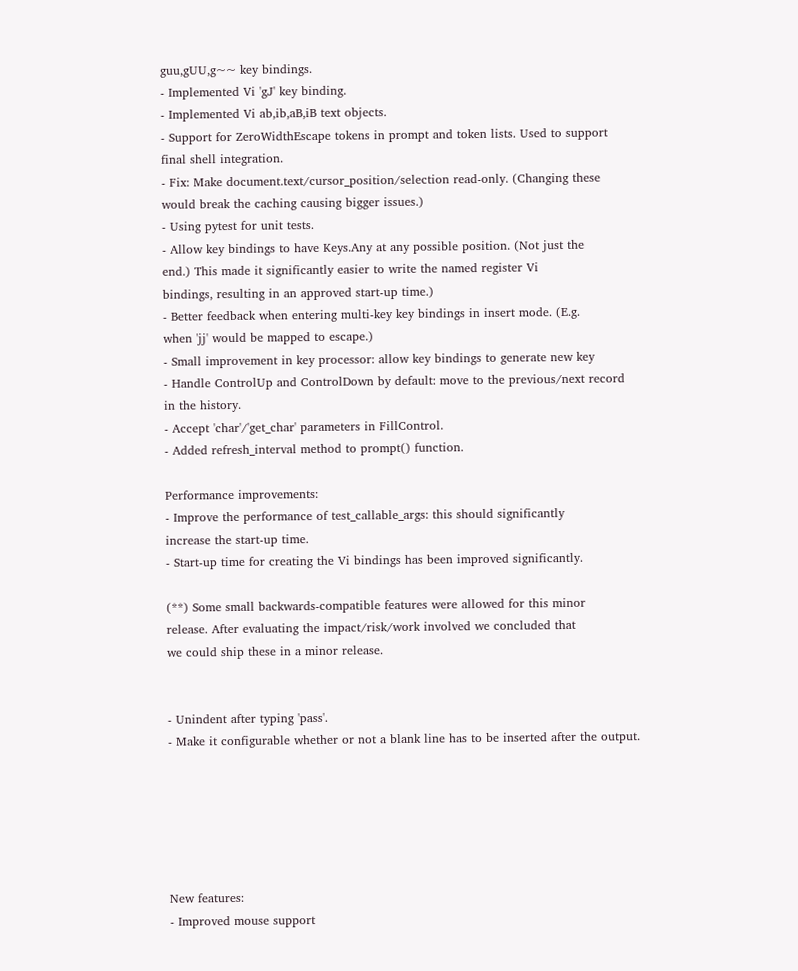guu,gUU,g~~ key bindings.
- Implemented Vi 'gJ' key binding.
- Implemented Vi ab,ib,aB,iB text objects.
- Support for ZeroWidthEscape tokens in prompt and token lists. Used to support
final shell integration.
- Fix: Make document.text/cursor_position/selection read-only. (Changing these
would break the caching causing bigger issues.)
- Using pytest for unit tests.
- Allow key bindings to have Keys.Any at any possible position. (Not just the
end.) This made it significantly easier to write the named register Vi
bindings, resulting in an approved start-up time.)
- Better feedback when entering multi-key key bindings in insert mode. (E.g.
when 'jj' would be mapped to escape.)
- Small improvement in key processor: allow key bindings to generate new key
- Handle ControlUp and ControlDown by default: move to the previous/next record
in the history.
- Accept 'char'/'get_char' parameters in FillControl.
- Added refresh_interval method to prompt() function.

Performance improvements:
- Improve the performance of test_callable_args: this should significantly
increase the start-up time.
- Start-up time for creating the Vi bindings has been improved significantly.

(**) Some small backwards-compatible features were allowed for this minor
release. After evaluating the impact/risk/work involved we concluded that
we could ship these in a minor release.


- Unindent after typing 'pass'.
- Make it configurable whether or not a blank line has to be inserted after the output.






New features:
- Improved mouse support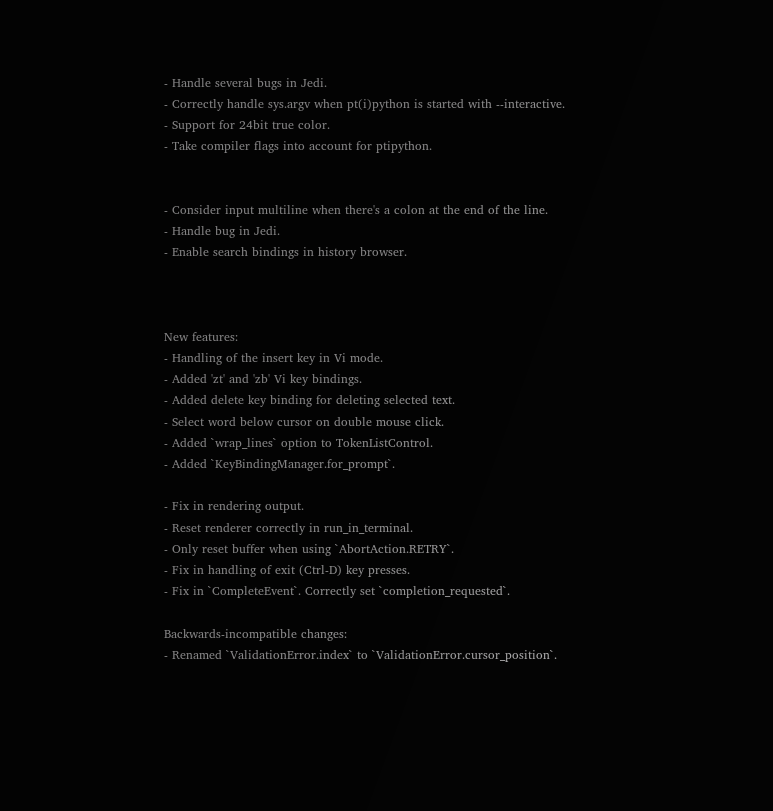- Handle several bugs in Jedi.
- Correctly handle sys.argv when pt(i)python is started with --interactive.
- Support for 24bit true color.
- Take compiler flags into account for ptipython.


- Consider input multiline when there's a colon at the end of the line.
- Handle bug in Jedi.
- Enable search bindings in history browser.



New features:
- Handling of the insert key in Vi mode.
- Added 'zt' and 'zb' Vi key bindings.
- Added delete key binding for deleting selected text.
- Select word below cursor on double mouse click.
- Added `wrap_lines` option to TokenListControl.
- Added `KeyBindingManager.for_prompt`.

- Fix in rendering output.
- Reset renderer correctly in run_in_terminal.
- Only reset buffer when using `AbortAction.RETRY`.
- Fix in handling of exit (Ctrl-D) key presses.
- Fix in `CompleteEvent`. Correctly set `completion_requested`.

Backwards-incompatible changes:
- Renamed `ValidationError.index` to `ValidationError.cursor_position`.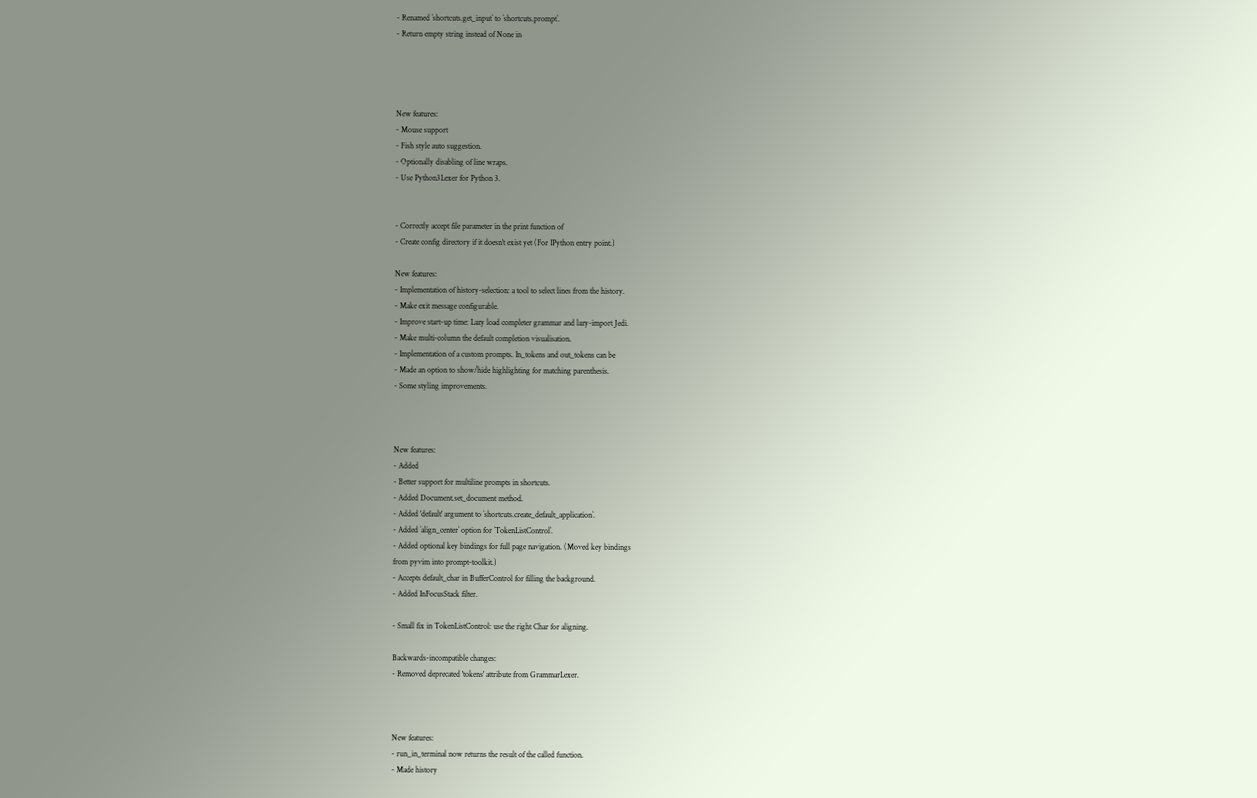- Renamed `shortcuts.get_input` to `shortcuts.prompt`.
- Return empty string instead of None in




New features:
- Mouse support
- Fish style auto suggestion.
- Optionally disabling of line wraps.
- Use Python3Lexer for Python 3.


- Correctly accept file parameter in the print function of
- Create config directory if it doesn't exist yet (For IPython entry point.)

New features:
- Implementation of history-selection: a tool to select lines from the history.
- Make exit message configurable.
- Improve start-up time: Lazy load completer grammar and lazy-import Jedi.
- Make multi-column the default completion visualisation.
- Implementation of a custom prompts. In_tokens and out_tokens can be
- Made an option to show/hide highlighting for matching parenthesis.
- Some styling improvements.



New features:
- Added
- Better support for multiline prompts in shortcuts.
- Added Document.set_document method.
- Added 'default' argument to `shortcuts.create_default_application`.
- Added `align_center` option for `TokenListControl`.
- Added optional key bindings for full page navigation. (Moved key bindings
from pyvim into prompt-toolkit.)
- Accepts default_char in BufferControl for filling the background.
- Added InFocusStack filter.

- Small fix in TokenListControl: use the right Char for aligning.

Backwards-incompatible changes:
- Removed deprecated 'tokens' attribute from GrammarLexer.



New features:
- run_in_terminal now returns the result of the called function.
- Made history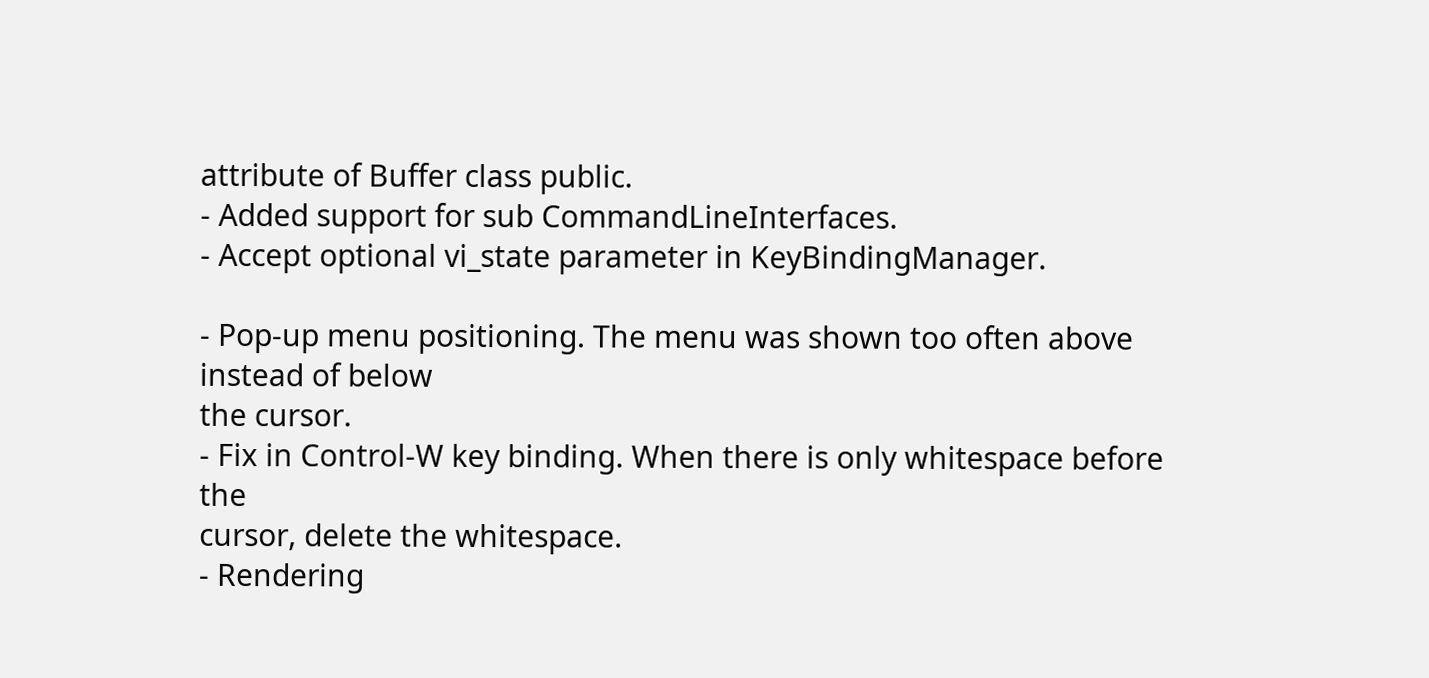attribute of Buffer class public.
- Added support for sub CommandLineInterfaces.
- Accept optional vi_state parameter in KeyBindingManager.

- Pop-up menu positioning. The menu was shown too often above instead of below
the cursor.
- Fix in Control-W key binding. When there is only whitespace before the
cursor, delete the whitespace.
- Rendering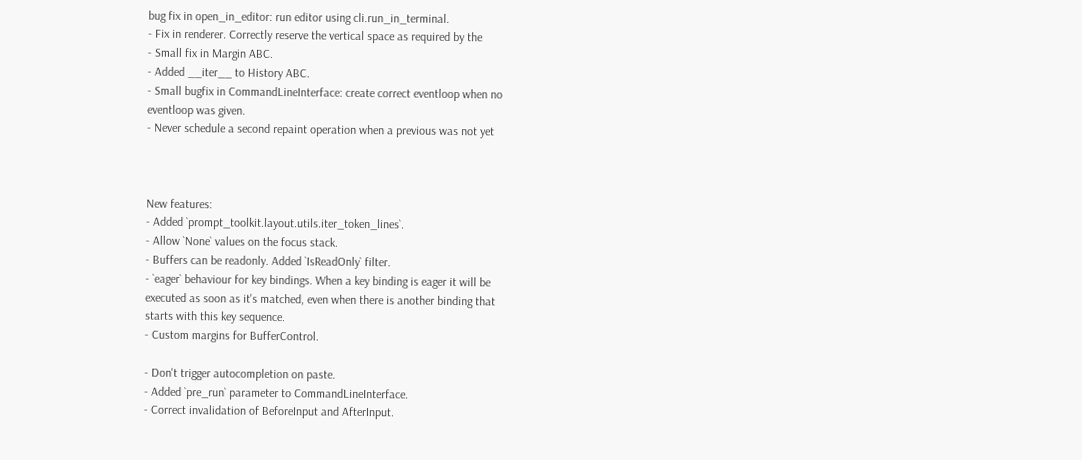bug fix in open_in_editor: run editor using cli.run_in_terminal.
- Fix in renderer. Correctly reserve the vertical space as required by the
- Small fix in Margin ABC.
- Added __iter__ to History ABC.
- Small bugfix in CommandLineInterface: create correct eventloop when no
eventloop was given.
- Never schedule a second repaint operation when a previous was not yet



New features:
- Added `prompt_toolkit.layout.utils.iter_token_lines`.
- Allow `None` values on the focus stack.
- Buffers can be readonly. Added `IsReadOnly` filter.
- `eager` behaviour for key bindings. When a key binding is eager it will be
executed as soon as it's matched, even when there is another binding that
starts with this key sequence.
- Custom margins for BufferControl.

- Don't trigger autocompletion on paste.
- Added `pre_run` parameter to CommandLineInterface.
- Correct invalidation of BeforeInput and AfterInput.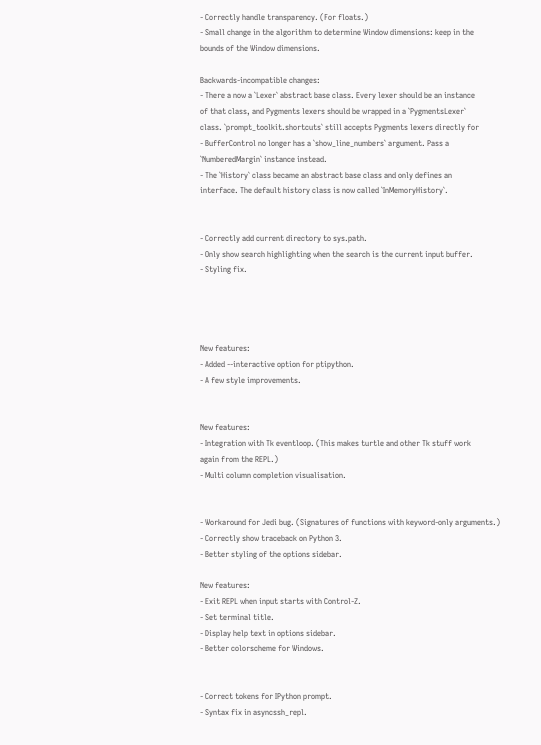- Correctly handle transparency. (For floats.)
- Small change in the algorithm to determine Window dimensions: keep in the
bounds of the Window dimensions.

Backwards-incompatible changes:
- There a now a `Lexer` abstract base class. Every lexer should be an instance
of that class, and Pygments lexers should be wrapped in a `PygmentsLexer`
class. `prompt_toolkit.shortcuts` still accepts Pygments lexers directly for
- BufferControl no longer has a `show_line_numbers` argument. Pass a
`NumberedMargin` instance instead.
- The `History` class became an abstract base class and only defines an
interface. The default history class is now called `InMemoryHistory`.


- Correctly add current directory to sys.path.
- Only show search highlighting when the search is the current input buffer.
- Styling fix.




New features:
- Added --interactive option for ptipython.
- A few style improvements.


New features:
- Integration with Tk eventloop. (This makes turtle and other Tk stuff work
again from the REPL.)
- Multi column completion visualisation.


- Workaround for Jedi bug. (Signatures of functions with keyword-only arguments.)
- Correctly show traceback on Python 3.
- Better styling of the options sidebar.

New features:
- Exit REPL when input starts with Control-Z.
- Set terminal title.
- Display help text in options sidebar.
- Better colorscheme for Windows.


- Correct tokens for IPython prompt.
- Syntax fix in asyncssh_repl.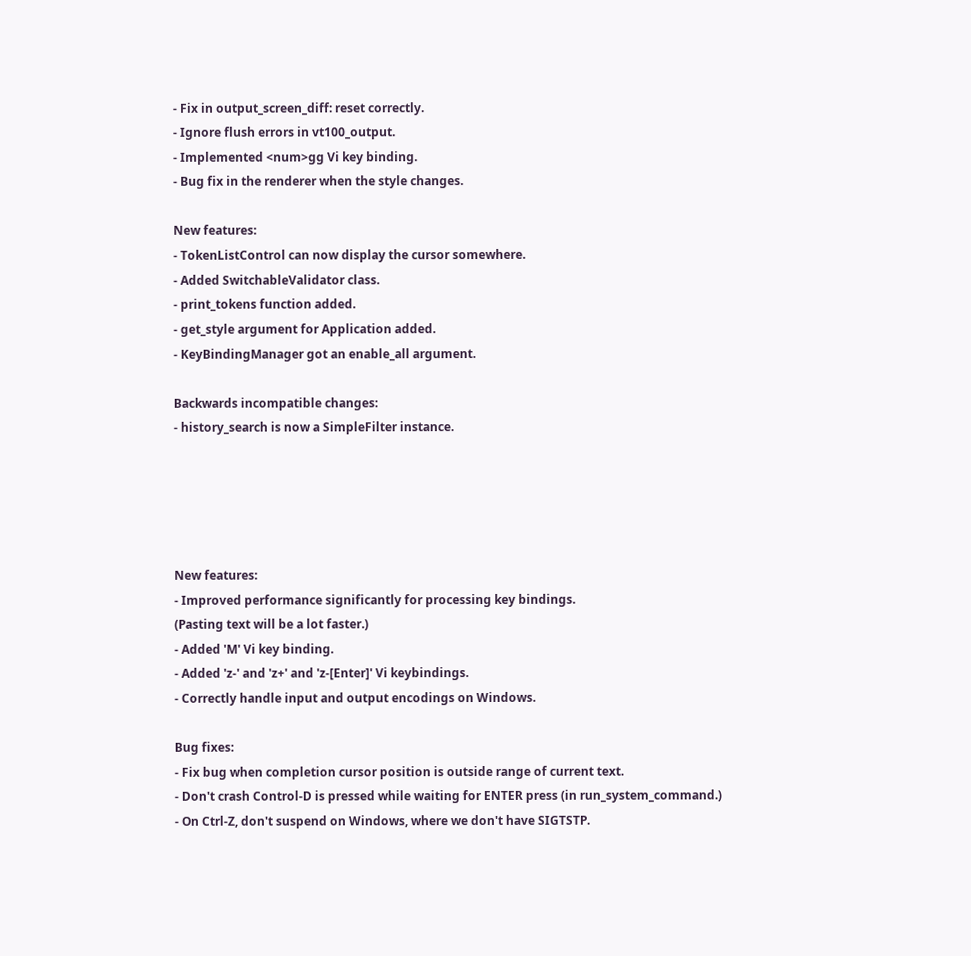- Fix in output_screen_diff: reset correctly.
- Ignore flush errors in vt100_output.
- Implemented <num>gg Vi key binding.
- Bug fix in the renderer when the style changes.

New features:
- TokenListControl can now display the cursor somewhere.
- Added SwitchableValidator class.
- print_tokens function added.
- get_style argument for Application added.
- KeyBindingManager got an enable_all argument.

Backwards incompatible changes:
- history_search is now a SimpleFilter instance.





New features:
- Improved performance significantly for processing key bindings.
(Pasting text will be a lot faster.)
- Added 'M' Vi key binding.
- Added 'z-' and 'z+' and 'z-[Enter]' Vi keybindings.
- Correctly handle input and output encodings on Windows.

Bug fixes:
- Fix bug when completion cursor position is outside range of current text.
- Don't crash Control-D is pressed while waiting for ENTER press (in run_system_command.)
- On Ctrl-Z, don't suspend on Windows, where we don't have SIGTSTP.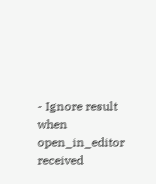- Ignore result when open_in_editor received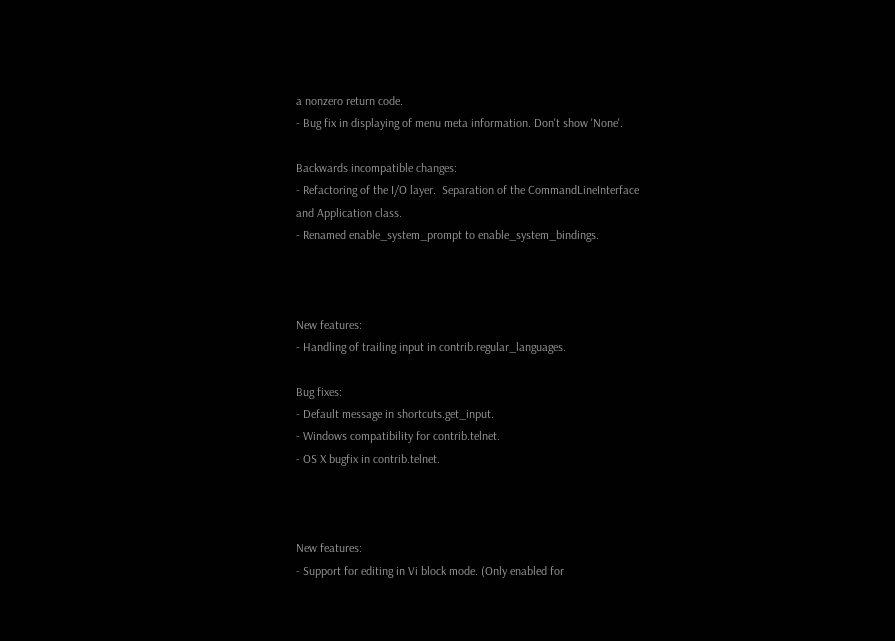a nonzero return code.
- Bug fix in displaying of menu meta information. Don't show 'None'.

Backwards incompatible changes:
- Refactoring of the I/O layer.  Separation of the CommandLineInterface
and Application class.
- Renamed enable_system_prompt to enable_system_bindings.



New features:
- Handling of trailing input in contrib.regular_languages.

Bug fixes:
- Default message in shortcuts.get_input.
- Windows compatibility for contrib.telnet.
- OS X bugfix in contrib.telnet.



New features:
- Support for editing in Vi block mode. (Only enabled for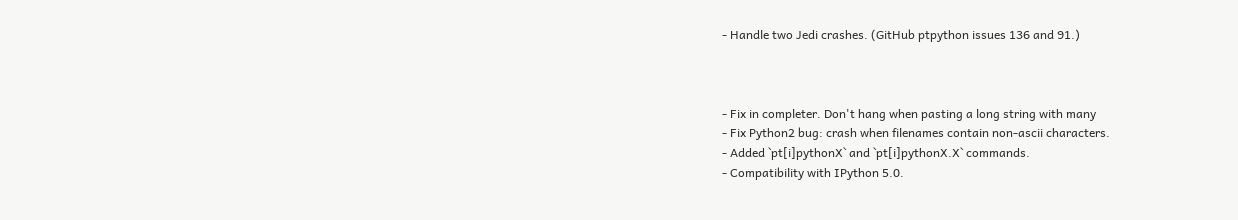- Handle two Jedi crashes. (GitHub ptpython issues 136 and 91.)



- Fix in completer. Don't hang when pasting a long string with many
- Fix Python2 bug: crash when filenames contain non-ascii characters.
- Added `pt[i]pythonX` and `pt[i]pythonX.X` commands.
- Compatibility with IPython 5.0.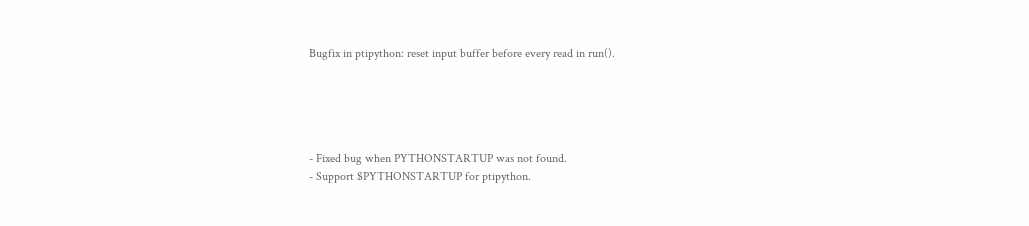Bugfix in ptipython: reset input buffer before every read in run().





- Fixed bug when PYTHONSTARTUP was not found.
- Support $PYTHONSTARTUP for ptipython.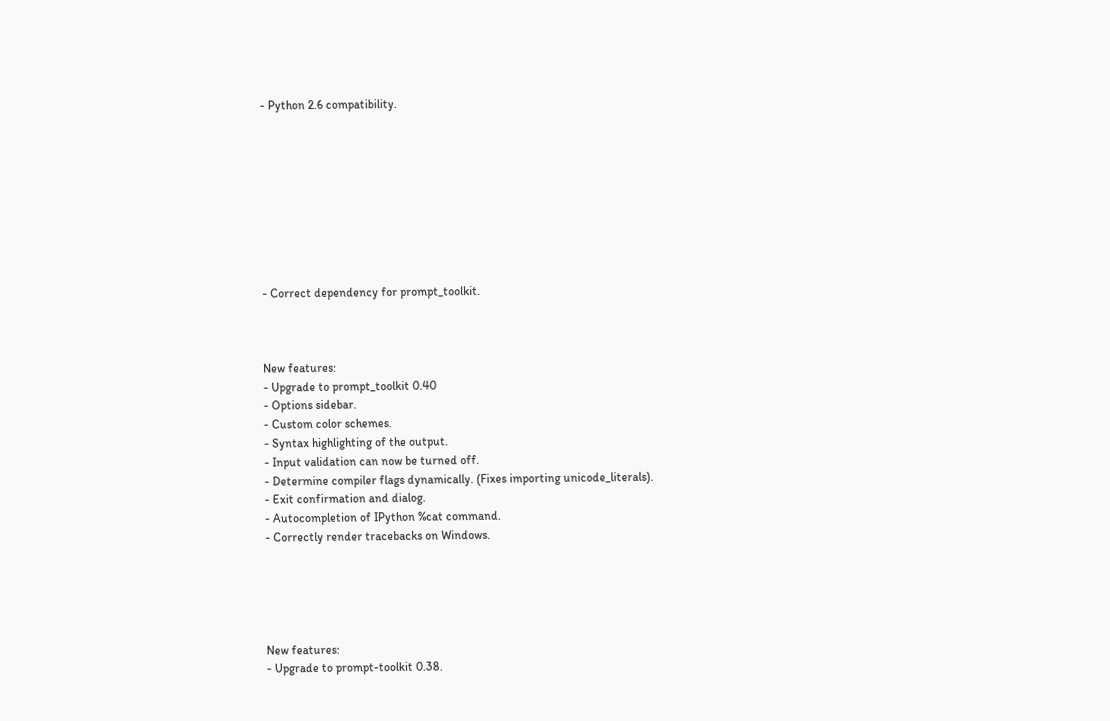- Python 2.6 compatibility.









- Correct dependency for prompt_toolkit.



New features:
- Upgrade to prompt_toolkit 0.40
- Options sidebar.
- Custom color schemes.
- Syntax highlighting of the output.
- Input validation can now be turned off.
- Determine compiler flags dynamically. (Fixes importing unicode_literals).
- Exit confirmation and dialog.
- Autocompletion of IPython %cat command.
- Correctly render tracebacks on Windows.





New features:
- Upgrade to prompt-toolkit 0.38.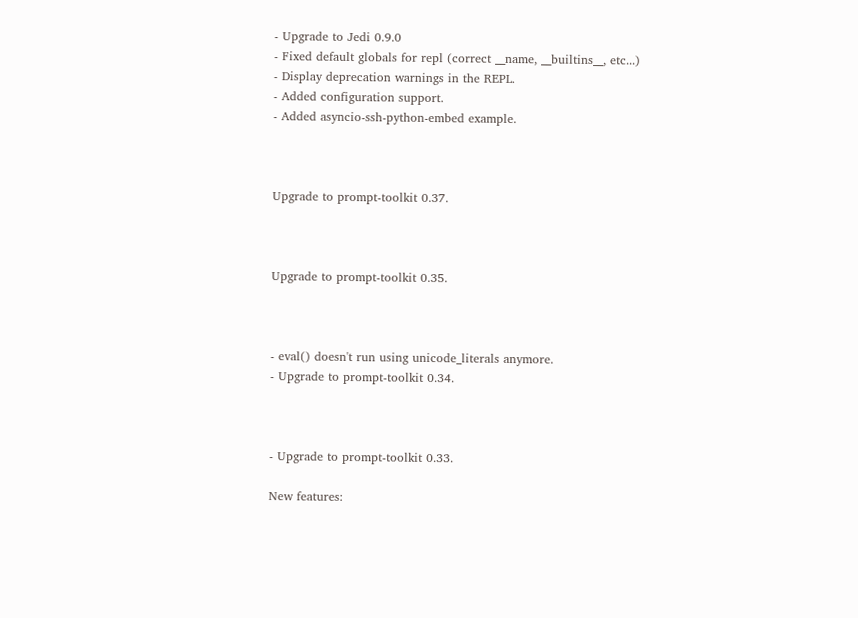- Upgrade to Jedi 0.9.0
- Fixed default globals for repl (correct __name, __builtins__, etc...)
- Display deprecation warnings in the REPL.
- Added configuration support.
- Added asyncio-ssh-python-embed example.



Upgrade to prompt-toolkit 0.37.



Upgrade to prompt-toolkit 0.35.



- eval() doesn't run using unicode_literals anymore.
- Upgrade to prompt-toolkit 0.34.



- Upgrade to prompt-toolkit 0.33.

New features: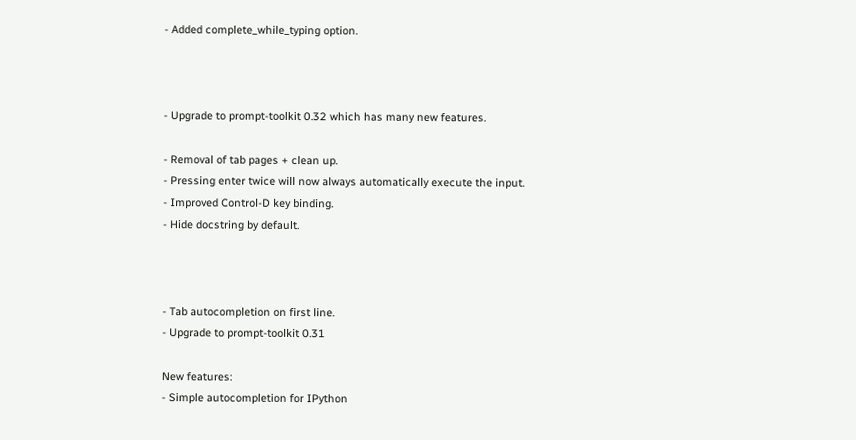- Added complete_while_typing option.



- Upgrade to prompt-toolkit 0.32 which has many new features.

- Removal of tab pages + clean up.
- Pressing enter twice will now always automatically execute the input.
- Improved Control-D key binding.
- Hide docstring by default.



- Tab autocompletion on first line.
- Upgrade to prompt-toolkit 0.31

New features:
- Simple autocompletion for IPython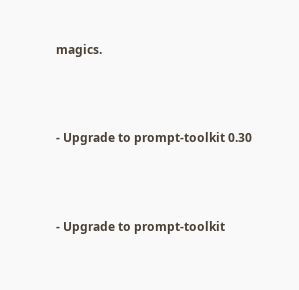magics.



- Upgrade to prompt-toolkit 0.30



- Upgrade to prompt-toolkit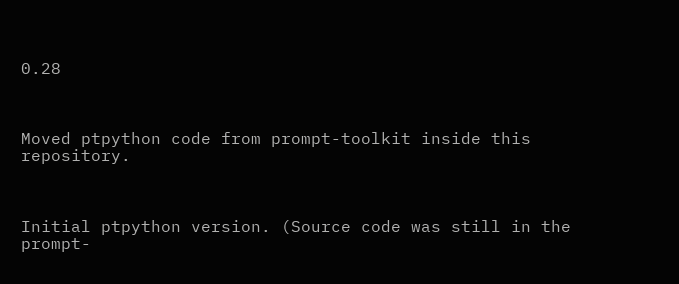0.28



Moved ptpython code from prompt-toolkit inside this repository.



Initial ptpython version. (Source code was still in the
prompt-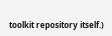toolkit repository itself.)